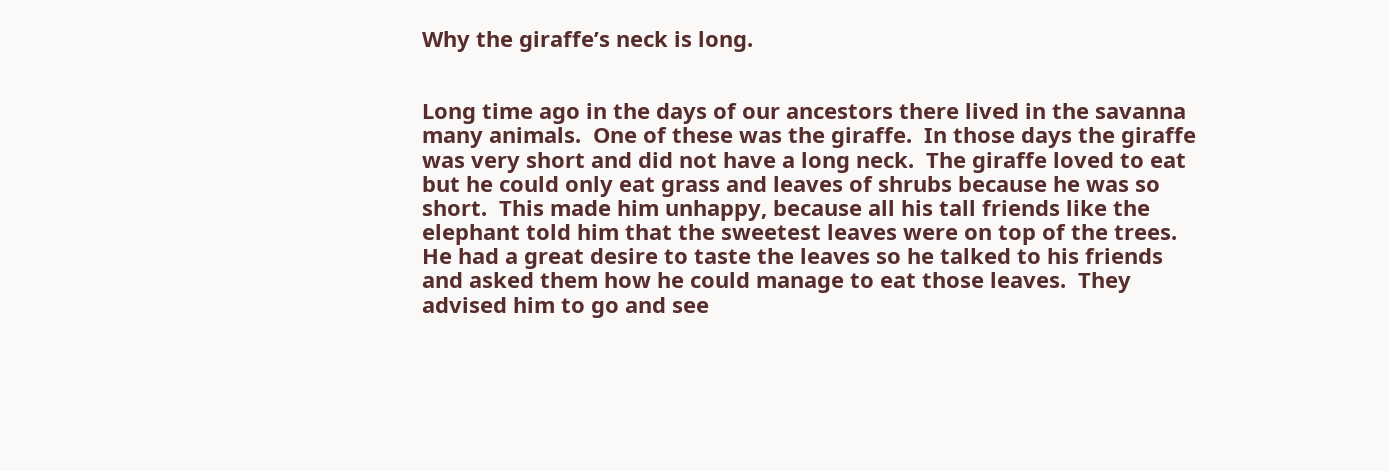Why the giraffe’s neck is long.


Long time ago in the days of our ancestors there lived in the savanna many animals.  One of these was the giraffe.  In those days the giraffe was very short and did not have a long neck.  The giraffe loved to eat but he could only eat grass and leaves of shrubs because he was so short.  This made him unhappy, because all his tall friends like the elephant told him that the sweetest leaves were on top of the trees.
He had a great desire to taste the leaves so he talked to his friends and asked them how he could manage to eat those leaves.  They advised him to go and see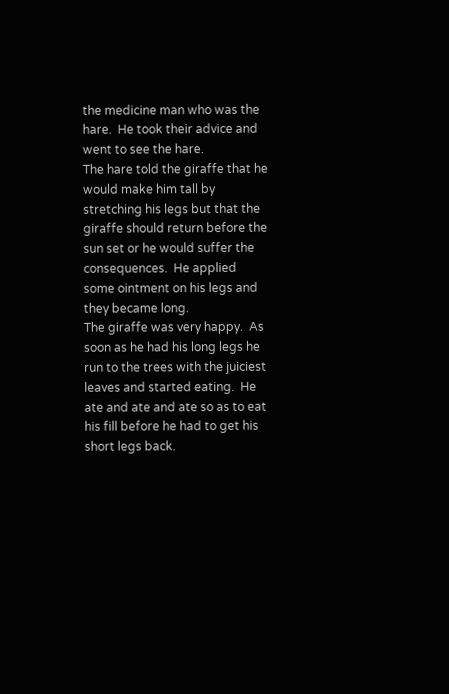the medicine man who was the hare.  He took their advice and went to see the hare.
The hare told the giraffe that he would make him tall by stretching his legs but that the giraffe should return before the sun set or he would suffer the consequences.  He applied some ointment on his legs and they became long.
The giraffe was very happy.  As soon as he had his long legs he run to the trees with the juiciest leaves and started eating.  He ate and ate and ate so as to eat his fill before he had to get his short legs back.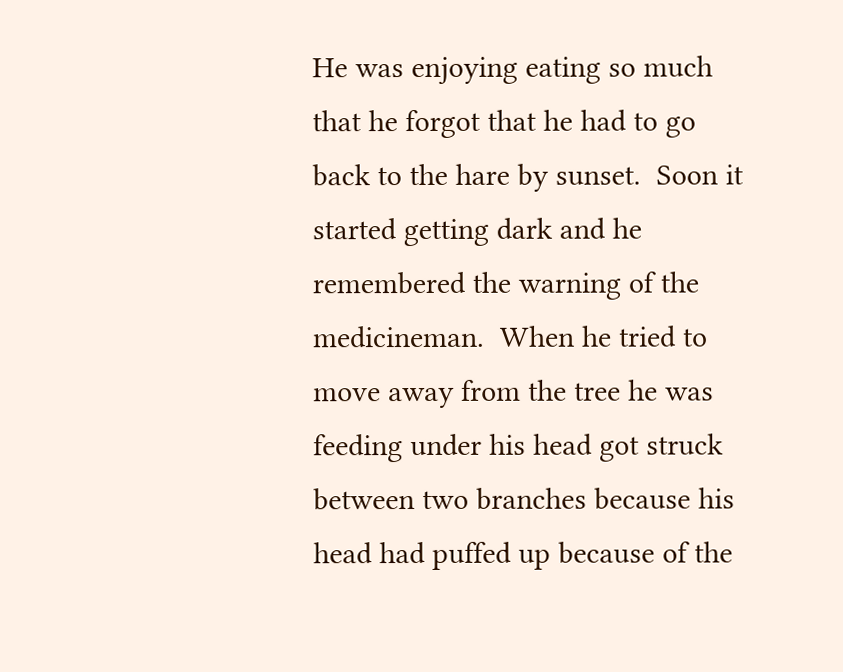He was enjoying eating so much that he forgot that he had to go back to the hare by sunset.  Soon it started getting dark and he remembered the warning of the medicineman.  When he tried to move away from the tree he was feeding under his head got struck between two branches because his head had puffed up because of the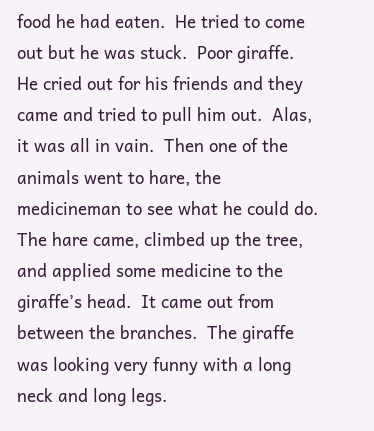food he had eaten.  He tried to come out but he was stuck.  Poor giraffe.
He cried out for his friends and they came and tried to pull him out.  Alas, it was all in vain.  Then one of the animals went to hare, the medicineman to see what he could do.  The hare came, climbed up the tree, and applied some medicine to the giraffe’s head.  It came out from between the branches.  The giraffe was looking very funny with a long neck and long legs.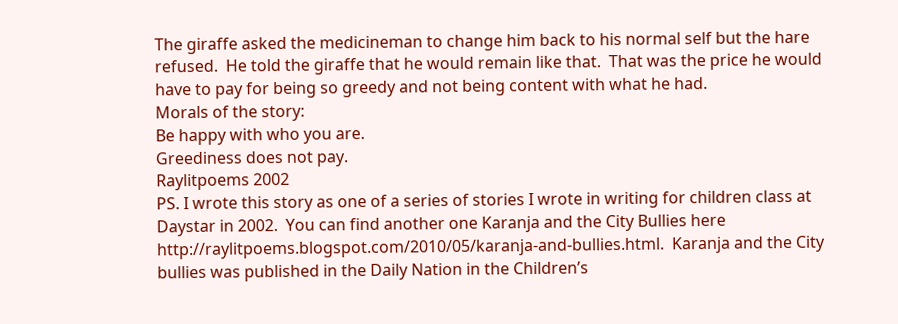The giraffe asked the medicineman to change him back to his normal self but the hare refused.  He told the giraffe that he would remain like that.  That was the price he would have to pay for being so greedy and not being content with what he had.
Morals of the story:
Be happy with who you are.
Greediness does not pay.
Raylitpoems 2002
PS. I wrote this story as one of a series of stories I wrote in writing for children class at Daystar in 2002.  You can find another one Karanja and the City Bullies here http://raylitpoems.blogspot.com/2010/05/karanja-and-bullies.html.  Karanja and the City bullies was published in the Daily Nation in the Children’s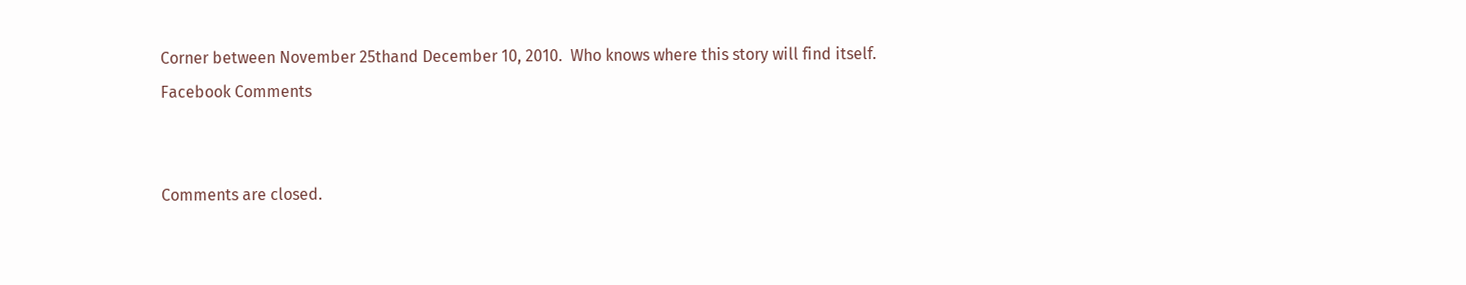Corner between November 25thand December 10, 2010.  Who knows where this story will find itself.
Facebook Comments


Comments are closed.